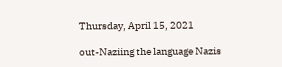Thursday, April 15, 2021

out-Naziing the language Nazis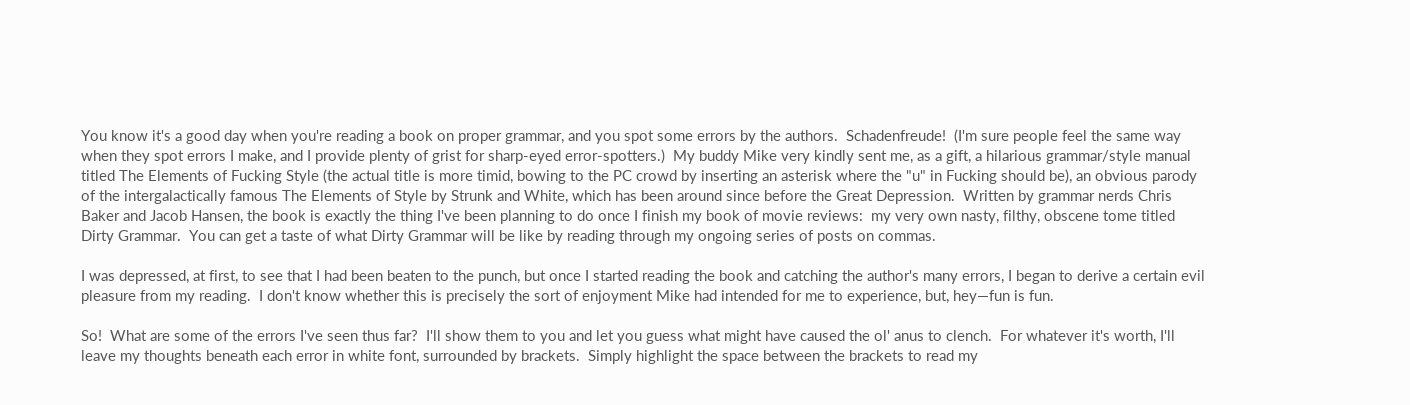You know it's a good day when you're reading a book on proper grammar, and you spot some errors by the authors.  Schadenfreude!  (I'm sure people feel the same way when they spot errors I make, and I provide plenty of grist for sharp-eyed error-spotters.)  My buddy Mike very kindly sent me, as a gift, a hilarious grammar/style manual titled The Elements of Fucking Style (the actual title is more timid, bowing to the PC crowd by inserting an asterisk where the "u" in Fucking should be), an obvious parody of the intergalactically famous The Elements of Style by Strunk and White, which has been around since before the Great Depression.  Written by grammar nerds Chris Baker and Jacob Hansen, the book is exactly the thing I've been planning to do once I finish my book of movie reviews:  my very own nasty, filthy, obscene tome titled Dirty Grammar.  You can get a taste of what Dirty Grammar will be like by reading through my ongoing series of posts on commas.

I was depressed, at first, to see that I had been beaten to the punch, but once I started reading the book and catching the author's many errors, I began to derive a certain evil pleasure from my reading.  I don't know whether this is precisely the sort of enjoyment Mike had intended for me to experience, but, hey—fun is fun.

So!  What are some of the errors I've seen thus far?  I'll show them to you and let you guess what might have caused the ol' anus to clench.  For whatever it's worth, I'll leave my thoughts beneath each error in white font, surrounded by brackets.  Simply highlight the space between the brackets to read my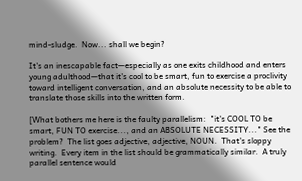mind-sludge.  Now... shall we begin?

It's an inescapable fact—especially as one exits childhood and enters young adulthood—that it's cool to be smart, fun to exercise a proclivity toward intelligent conversation, and an absolute necessity to be able to translate those skills into the written form.

[What bothers me here is the faulty parallelism:  "it's COOL TO be smart, FUN TO exercise..., and an ABSOLUTE NECESSITY..." See the problem?  The list goes adjective, adjective, NOUN.  That's sloppy writing.  Every item in the list should be grammatically similar.  A truly parallel sentence would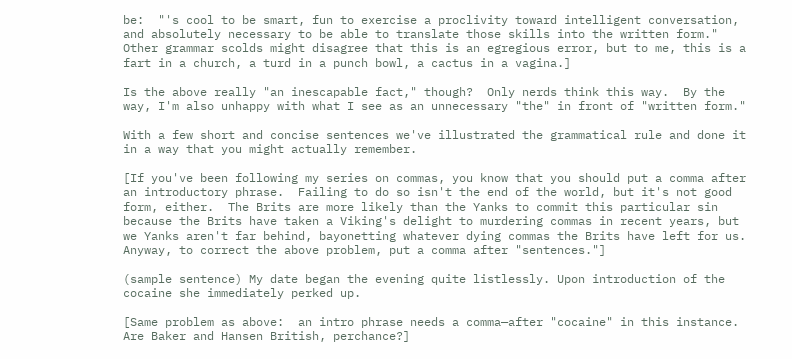be:  "'s cool to be smart, fun to exercise a proclivity toward intelligent conversation, and absolutely necessary to be able to translate those skills into the written form." Other grammar scolds might disagree that this is an egregious error, but to me, this is a fart in a church, a turd in a punch bowl, a cactus in a vagina.]

Is the above really "an inescapable fact," though?  Only nerds think this way.  By the way, I'm also unhappy with what I see as an unnecessary "the" in front of "written form."

With a few short and concise sentences we've illustrated the grammatical rule and done it in a way that you might actually remember.

[If you've been following my series on commas, you know that you should put a comma after an introductory phrase.  Failing to do so isn't the end of the world, but it's not good form, either.  The Brits are more likely than the Yanks to commit this particular sin because the Brits have taken a Viking's delight to murdering commas in recent years, but we Yanks aren't far behind, bayonetting whatever dying commas the Brits have left for us.  Anyway, to correct the above problem, put a comma after "sentences."]

(sample sentence) My date began the evening quite listlessly. Upon introduction of the cocaine she immediately perked up.

[Same problem as above:  an intro phrase needs a comma—after "cocaine" in this instance.  Are Baker and Hansen British, perchance?]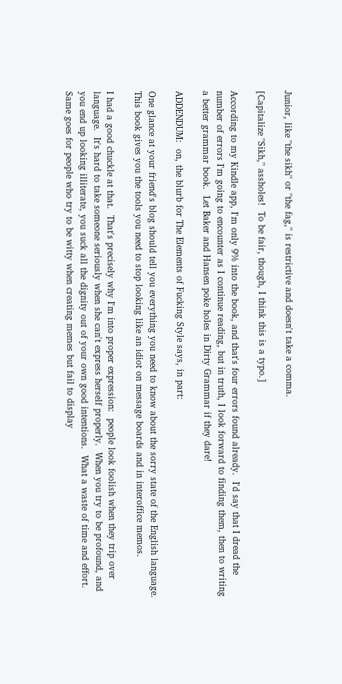Junior, like "the sikh" or "the fag," is restrictive and doesn't take a comma.

[Capitalize "Sikh," assholes!  To be fair, though, I think this is a typo.]

According to my Kindle app, I'm only 9% into the book, and that's four errors found already.  I'd say that I dread the number of errors I'm going to encounter as I continue reading, but in truth, I look forward to finding them, then to writing a better grammar book.  Let Baker and Hansen poke holes in Dirty Grammar if they dare!

ADDENDUM:  on, the blurb for The Elements of Fucking Style says, in part:

One glance at your friend's blog should tell you everything you need to know about the sorry state of the English language. This book gives you the tools you need to stop looking like an idiot on message boards and in interoffice memos.

I had a good chuckle at that.  That's precisely why I'm into proper expression:  people look foolish when they trip over language.  It's hard to take someone seriously when she can't express herself properly.  When you try to be profound, and you end up looking illiterate, you suck all the dignity out of your own good intentions.  What a waste of time and effort.  Same goes for people who try to be witty when creating memes but fail to display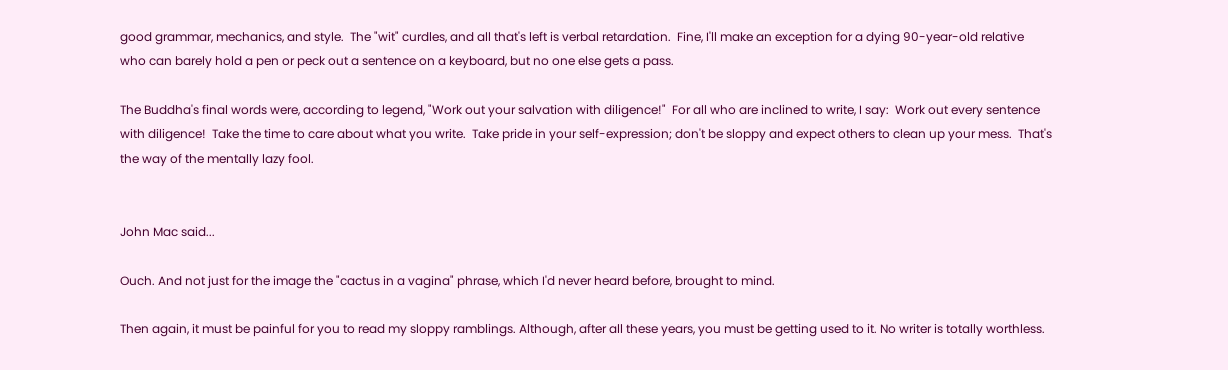good grammar, mechanics, and style.  The "wit" curdles, and all that's left is verbal retardation.  Fine, I'll make an exception for a dying 90-year-old relative who can barely hold a pen or peck out a sentence on a keyboard, but no one else gets a pass.

The Buddha's final words were, according to legend, "Work out your salvation with diligence!"  For all who are inclined to write, I say:  Work out every sentence with diligence!  Take the time to care about what you write.  Take pride in your self-expression; don't be sloppy and expect others to clean up your mess.  That's the way of the mentally lazy fool.


John Mac said...

Ouch. And not just for the image the "cactus in a vagina" phrase, which I'd never heard before, brought to mind.

Then again, it must be painful for you to read my sloppy ramblings. Although, after all these years, you must be getting used to it. No writer is totally worthless.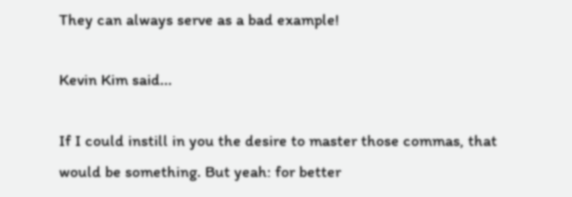They can always serve as a bad example!

Kevin Kim said...

If I could instill in you the desire to master those commas, that would be something. But yeah: for better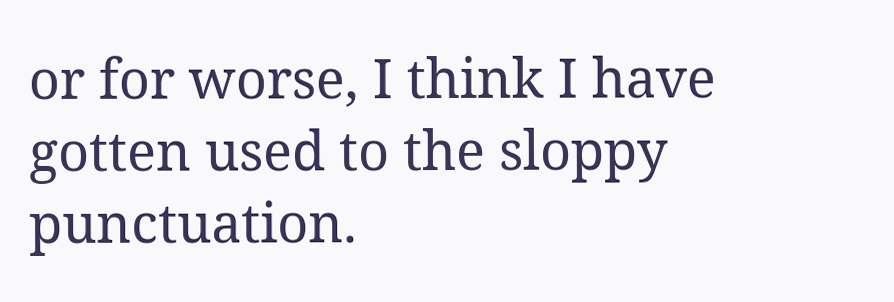or for worse, I think I have gotten used to the sloppy punctuation.